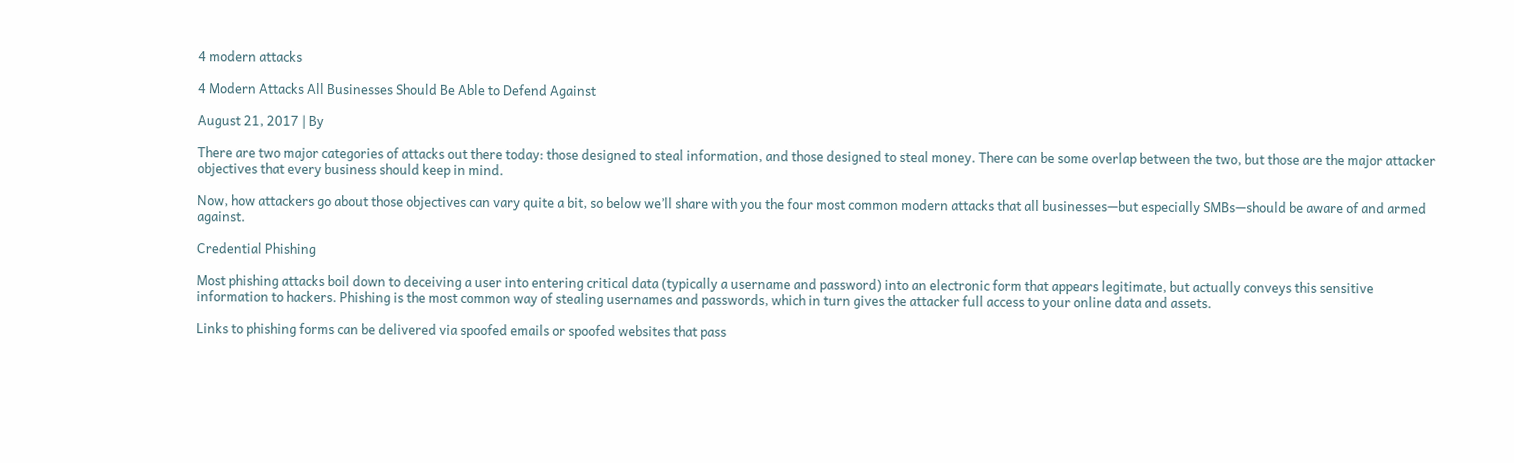4 modern attacks

4 Modern Attacks All Businesses Should Be Able to Defend Against

August 21, 2017 | By

There are two major categories of attacks out there today: those designed to steal information, and those designed to steal money. There can be some overlap between the two, but those are the major attacker objectives that every business should keep in mind.

Now, how attackers go about those objectives can vary quite a bit, so below we’ll share with you the four most common modern attacks that all businesses—but especially SMBs—should be aware of and armed against.

Credential Phishing

Most phishing attacks boil down to deceiving a user into entering critical data (typically a username and password) into an electronic form that appears legitimate, but actually conveys this sensitive information to hackers. Phishing is the most common way of stealing usernames and passwords, which in turn gives the attacker full access to your online data and assets.

Links to phishing forms can be delivered via spoofed emails or spoofed websites that pass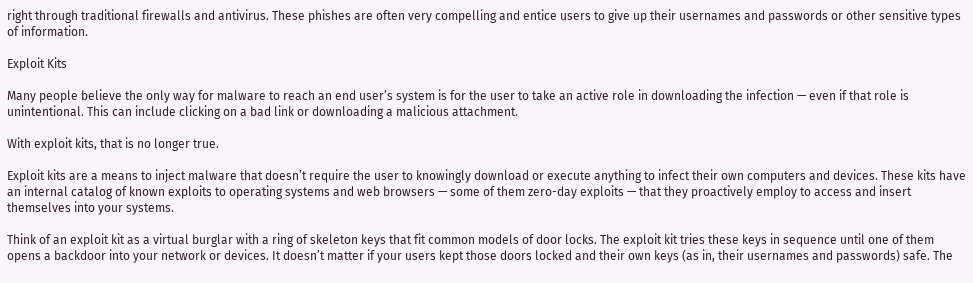right through traditional firewalls and antivirus. These phishes are often very compelling and entice users to give up their usernames and passwords or other sensitive types of information.

Exploit Kits

Many people believe the only way for malware to reach an end user’s system is for the user to take an active role in downloading the infection — even if that role is unintentional. This can include clicking on a bad link or downloading a malicious attachment.

With exploit kits, that is no longer true.

Exploit kits are a means to inject malware that doesn’t require the user to knowingly download or execute anything to infect their own computers and devices. These kits have an internal catalog of known exploits to operating systems and web browsers — some of them zero-day exploits — that they proactively employ to access and insert themselves into your systems.

Think of an exploit kit as a virtual burglar with a ring of skeleton keys that fit common models of door locks. The exploit kit tries these keys in sequence until one of them opens a backdoor into your network or devices. It doesn’t matter if your users kept those doors locked and their own keys (as in, their usernames and passwords) safe. The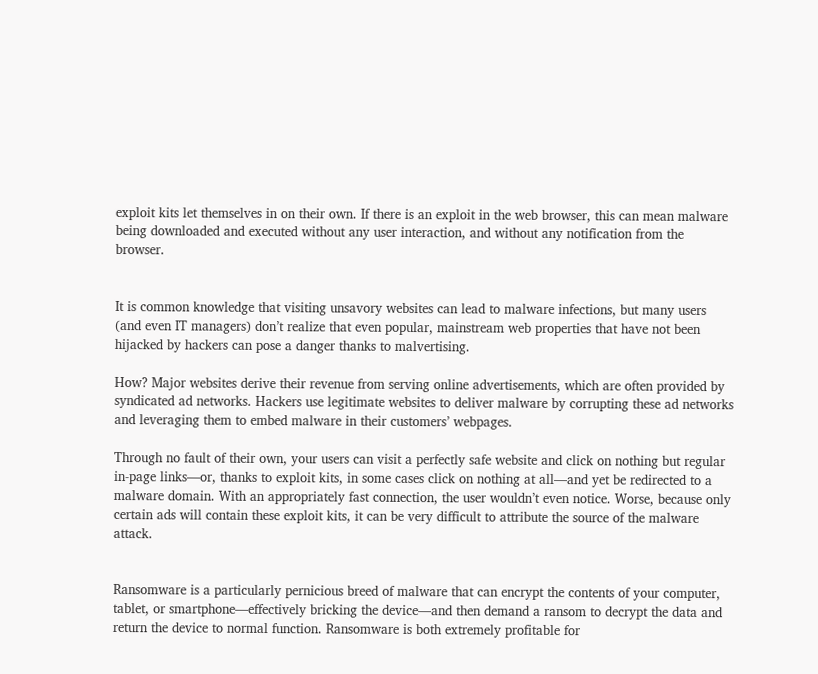exploit kits let themselves in on their own. If there is an exploit in the web browser, this can mean malware being downloaded and executed without any user interaction, and without any notification from the browser.


It is common knowledge that visiting unsavory websites can lead to malware infections, but many users (and even IT managers) don’t realize that even popular, mainstream web properties that have not been hijacked by hackers can pose a danger thanks to malvertising.

How? Major websites derive their revenue from serving online advertisements, which are often provided by syndicated ad networks. Hackers use legitimate websites to deliver malware by corrupting these ad networks and leveraging them to embed malware in their customers’ webpages.

Through no fault of their own, your users can visit a perfectly safe website and click on nothing but regular in-page links—or, thanks to exploit kits, in some cases click on nothing at all—and yet be redirected to a malware domain. With an appropriately fast connection, the user wouldn’t even notice. Worse, because only certain ads will contain these exploit kits, it can be very difficult to attribute the source of the malware attack.


Ransomware is a particularly pernicious breed of malware that can encrypt the contents of your computer, tablet, or smartphone—effectively bricking the device—and then demand a ransom to decrypt the data and return the device to normal function. Ransomware is both extremely profitable for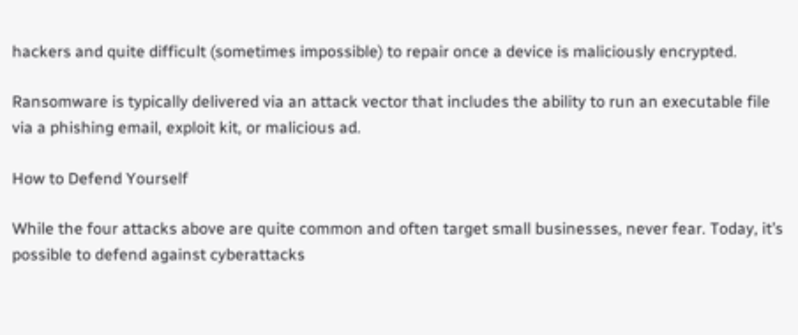hackers and quite difficult (sometimes impossible) to repair once a device is maliciously encrypted.

Ransomware is typically delivered via an attack vector that includes the ability to run an executable file via a phishing email, exploit kit, or malicious ad.

How to Defend Yourself

While the four attacks above are quite common and often target small businesses, never fear. Today, it’s possible to defend against cyberattacks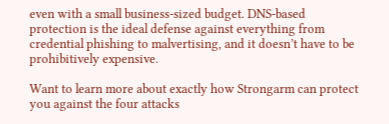even with a small business-sized budget. DNS-based protection is the ideal defense against everything from credential phishing to malvertising, and it doesn’t have to be prohibitively expensive.

Want to learn more about exactly how Strongarm can protect you against the four attacks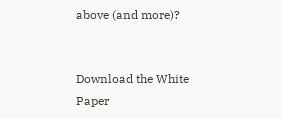above (and more)?


Download the White Paper